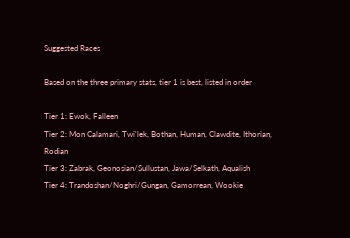Suggested Races

Based on the three primary stats, tier 1 is best, listed in order

Tier 1: Ewok, Falleen
Tier 2: Mon Calamari, Twi'lek, Bothan, Human, Clawdite, Ithorian, Rodian
Tier 3: Zabrak, Geonosian/Sullustan, Jawa/Selkath, Aqualish
Tier 4: Trandoshan/Noghri/Gungan, Gamorrean, Wookie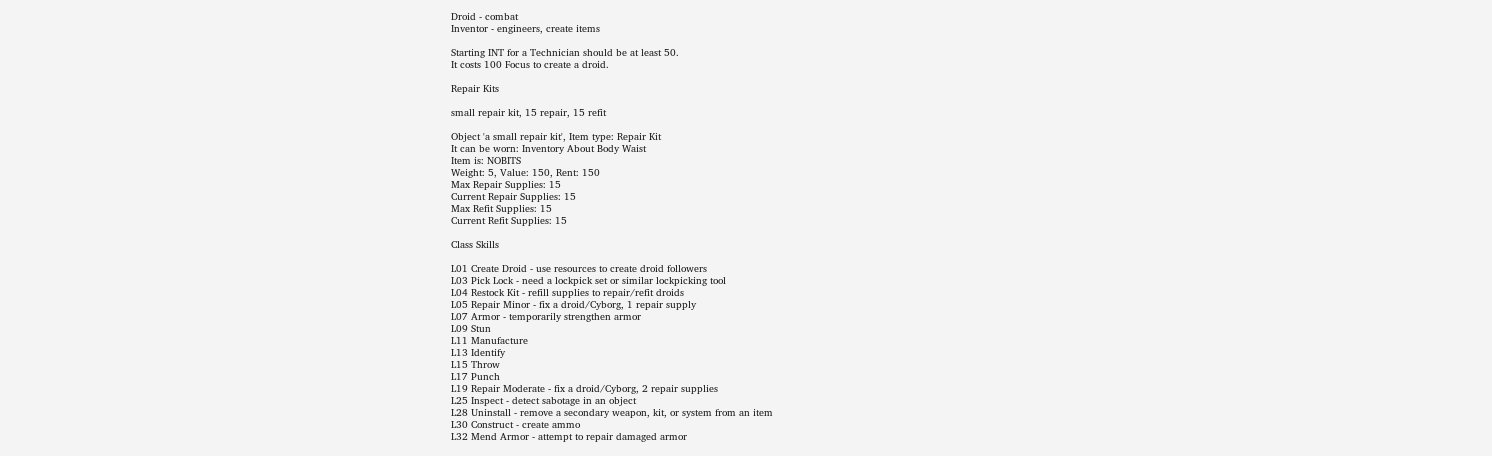Droid - combat
Inventor - engineers, create items

Starting INT for a Technician should be at least 50.
It costs 100 Focus to create a droid.

Repair Kits

small repair kit, 15 repair, 15 refit

Object 'a small repair kit', Item type: Repair Kit
It can be worn: Inventory About Body Waist
Item is: NOBITS
Weight: 5, Value: 150, Rent: 150
Max Repair Supplies: 15
Current Repair Supplies: 15
Max Refit Supplies: 15
Current Refit Supplies: 15

Class Skills

L01 Create Droid - use resources to create droid followers
L03 Pick Lock - need a lockpick set or similar lockpicking tool
L04 Restock Kit - refill supplies to repair/refit droids
L05 Repair Minor - fix a droid/Cyborg, 1 repair supply
L07 Armor - temporarily strengthen armor
L09 Stun
L11 Manufacture
L13 Identify
L15 Throw
L17 Punch
L19 Repair Moderate - fix a droid/Cyborg, 2 repair supplies
L25 Inspect - detect sabotage in an object
L28 Uninstall - remove a secondary weapon, kit, or system from an item
L30 Construct - create ammo
L32 Mend Armor - attempt to repair damaged armor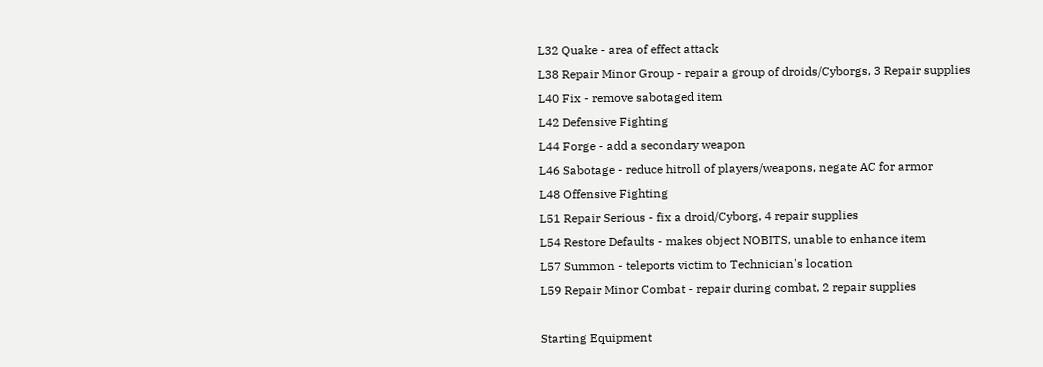L32 Quake - area of effect attack
L38 Repair Minor Group - repair a group of droids/Cyborgs, 3 Repair supplies
L40 Fix - remove sabotaged item
L42 Defensive Fighting
L44 Forge - add a secondary weapon
L46 Sabotage - reduce hitroll of players/weapons, negate AC for armor
L48 Offensive Fighting
L51 Repair Serious - fix a droid/Cyborg, 4 repair supplies
L54 Restore Defaults - makes object NOBITS, unable to enhance item
L57 Summon - teleports victim to Technician's location
L59 Repair Minor Combat - repair during combat, 2 repair supplies

Starting Equipment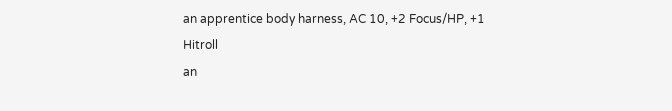an apprentice body harness, AC 10, +2 Focus/HP, +1 Hitroll
an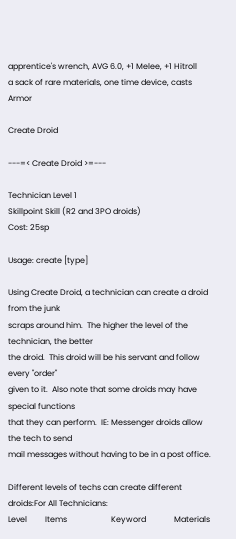apprentice's wrench, AVG 6.0, +1 Melee, +1 Hitroll
a sack of rare materials, one time device, casts Armor

Create Droid

---=< Create Droid >=---

Technician Level 1
Skillpoint Skill (R2 and 3PO droids)
Cost: 25sp

Usage: create [type]

Using Create Droid, a technician can create a droid from the junk
scraps around him.  The higher the level of the technician, the better
the droid.  This droid will be his servant and follow every "order"
given to it.  Also note that some droids may have special functions
that they can perform.  IE: Messenger droids allow the tech to send
mail messages without having to be in a post office.

Different levels of techs can create different droids:For All Technicians:
Level         Items                      Keyword              Materials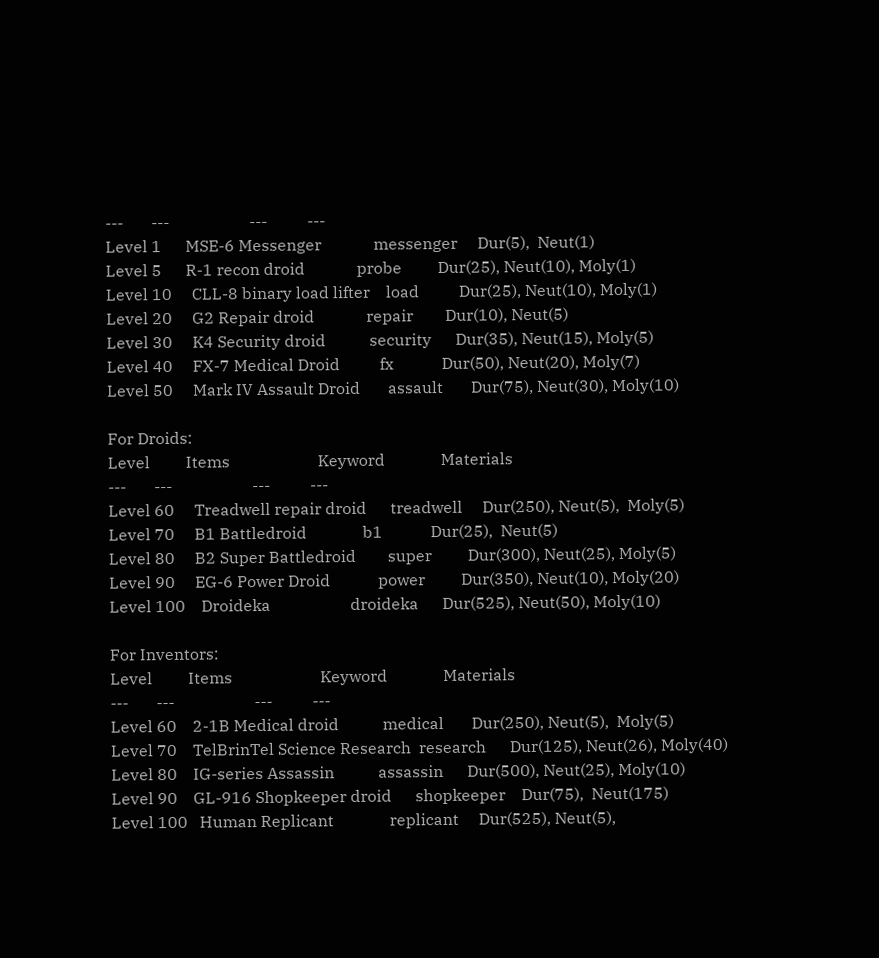---       ---                    ---          ---
Level 1      MSE-6 Messenger             messenger     Dur(5),  Neut(1)
Level 5      R-1 recon droid             probe         Dur(25), Neut(10), Moly(1)
Level 10     CLL-8 binary load lifter    load          Dur(25), Neut(10), Moly(1)
Level 20     G2 Repair droid             repair        Dur(10), Neut(5)
Level 30     K4 Security droid           security      Dur(35), Neut(15), Moly(5)
Level 40     FX-7 Medical Droid          fx            Dur(50), Neut(20), Moly(7)
Level 50     Mark IV Assault Droid       assault       Dur(75), Neut(30), Moly(10)

For Droids:
Level         Items                      Keyword              Materials
---       ---                    ---          ---
Level 60     Treadwell repair droid      treadwell     Dur(250), Neut(5),  Moly(5)
Level 70     B1 Battledroid              b1            Dur(25),  Neut(5)
Level 80     B2 Super Battledroid        super         Dur(300), Neut(25), Moly(5)
Level 90     EG-6 Power Droid            power         Dur(350), Neut(10), Moly(20)
Level 100    Droideka                    droideka      Dur(525), Neut(50), Moly(10)

For Inventors:
Level         Items                      Keyword              Materials
---       ---                    ---          ---
Level 60    2-1B Medical droid           medical       Dur(250), Neut(5),  Moly(5)
Level 70    TelBrinTel Science Research  research      Dur(125), Neut(26), Moly(40)
Level 80    IG-series Assassin           assassin      Dur(500), Neut(25), Moly(10)
Level 90    GL-916 Shopkeeper droid      shopkeeper    Dur(75),  Neut(175)
Level 100   Human Replicant              replicant     Dur(525), Neut(5),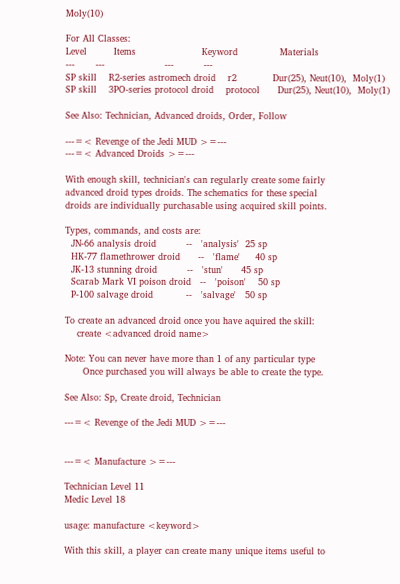Moly(10)

For All Classes:
Level         Items                      Keyword              Materials
---       ---                    ---          ---
SP skill    R2-series astromech droid    r2            Dur(25), Neut(10),  Moly(1)
SP skill    3PO-series protocol droid    protocol      Dur(25), Neut(10),  Moly(1)

See Also: Technician, Advanced droids, Order, Follow

---=< Revenge of the Jedi MUD >=---
---=< Advanced Droids >=---

With enough skill, technician's can regularly create some fairly
advanced droid types droids. The schematics for these special
droids are individually purchasable using acquired skill points.

Types, commands, and costs are:
  JN-66 analysis droid          --   'analysis'  25 sp
  HK-77 flamethrower droid      --   'flame'     40 sp
  JK-13 stunning droid          --   'stun'      45 sp
  Scarab Mark VI poison droid   --   'poison'    50 sp
  P-100 salvage droid           --   'salvage'   50 sp

To create an advanced droid once you have aquired the skill:
    create <advanced droid name>

Note: You can never have more than 1 of any particular type
      Once purchased you will always be able to create the type.

See Also: Sp, Create droid, Technician

---=< Revenge of the Jedi MUD >=---


---=< Manufacture >=---

Technician Level 11
Medic Level 18

usage: manufacture <keyword>

With this skill, a player can create many unique items useful to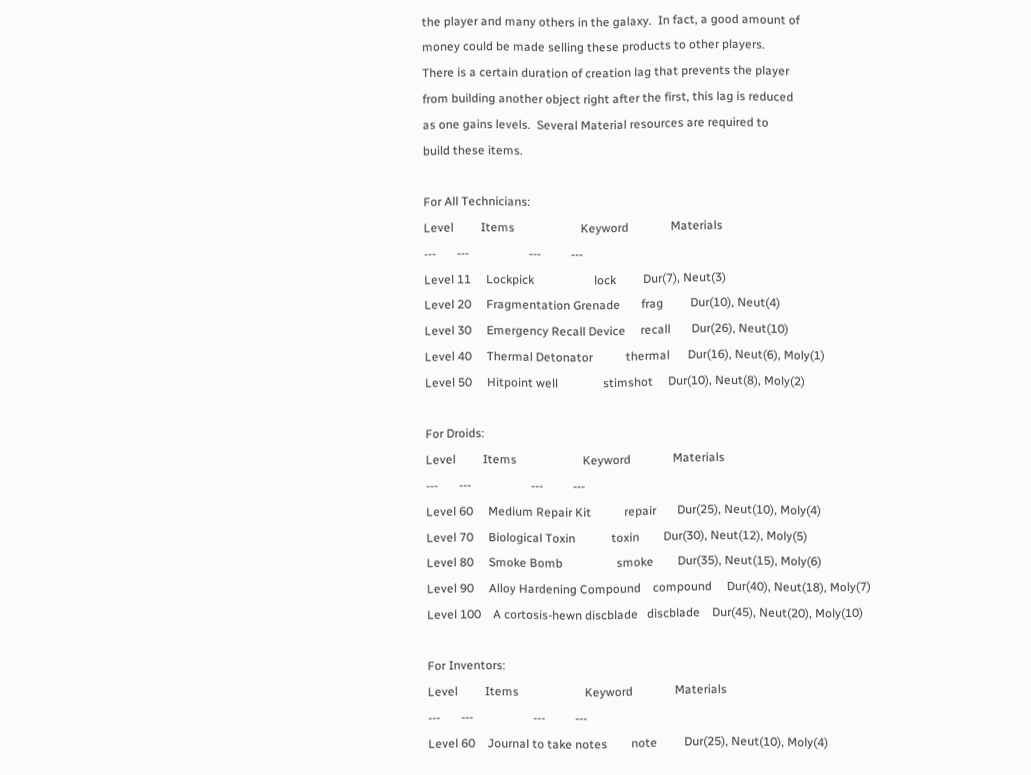the player and many others in the galaxy.  In fact, a good amount of
money could be made selling these products to other players.
There is a certain duration of creation lag that prevents the player
from building another object right after the first, this lag is reduced
as one gains levels.  Several Material resources are required to
build these items.

For All Technicians:
Level         Items                      Keyword              Materials
---       ---                    ---          ---
Level 11     Lockpick                    lock         Dur(7), Neut(3)
Level 20     Fragmentation Grenade       frag         Dur(10), Neut(4)
Level 30     Emergency Recall Device     recall       Dur(26), Neut(10)
Level 40     Thermal Detonator           thermal      Dur(16), Neut(6), Moly(1)
Level 50     Hitpoint well               stimshot     Dur(10), Neut(8), Moly(2)

For Droids:
Level         Items                      Keyword              Materials
---       ---                    ---          ---
Level 60     Medium Repair Kit           repair       Dur(25), Neut(10), Moly(4)
Level 70     Biological Toxin            toxin        Dur(30), Neut(12), Moly(5)
Level 80     Smoke Bomb                  smoke        Dur(35), Neut(15), Moly(6)
Level 90     Alloy Hardening Compound    compound     Dur(40), Neut(18), Moly(7)
Level 100    A cortosis-hewn discblade   discblade    Dur(45), Neut(20), Moly(10)

For Inventors:
Level         Items                      Keyword              Materials
---       ---                    ---          ---
Level 60    Journal to take notes        note         Dur(25), Neut(10), Moly(4)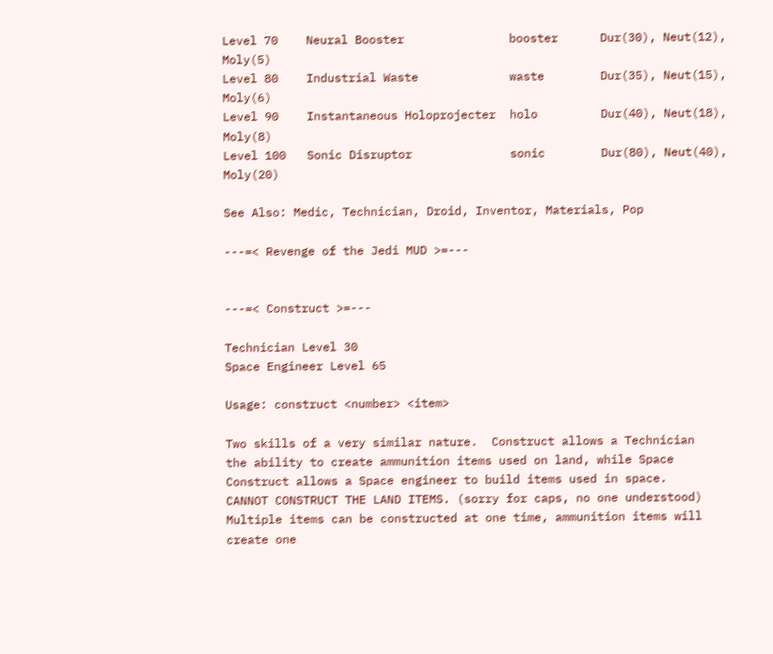Level 70    Neural Booster               booster      Dur(30), Neut(12), Moly(5)
Level 80    Industrial Waste             waste        Dur(35), Neut(15), Moly(6)
Level 90    Instantaneous Holoprojecter  holo         Dur(40), Neut(18), Moly(8)
Level 100   Sonic Disruptor              sonic        Dur(80), Neut(40), Moly(20)

See Also: Medic, Technician, Droid, Inventor, Materials, Pop

---=< Revenge of the Jedi MUD >=---


---=< Construct >=---

Technician Level 30
Space Engineer Level 65

Usage: construct <number> <item>

Two skills of a very similar nature.  Construct allows a Technician
the ability to create ammunition items used on land, while Space
Construct allows a Space engineer to build items used in space.
CANNOT CONSTRUCT THE LAND ITEMS. (sorry for caps, no one understood)
Multiple items can be constructed at one time, ammunition items will
create one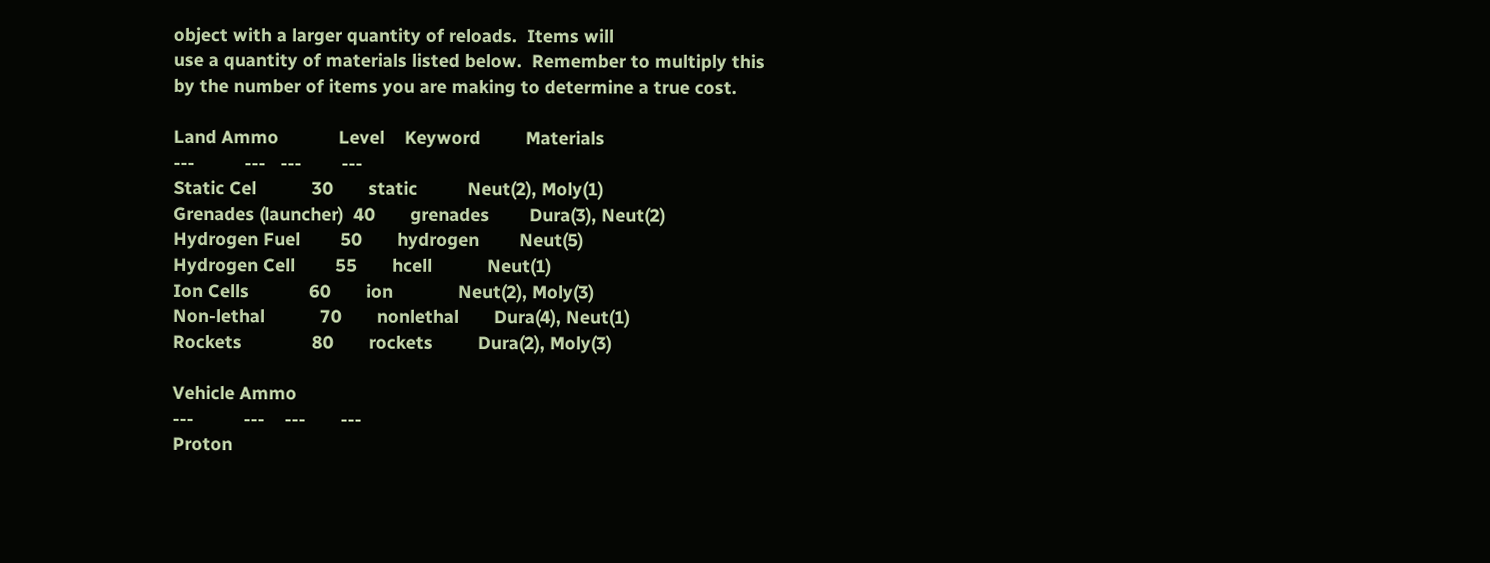object with a larger quantity of reloads.  Items will
use a quantity of materials listed below.  Remember to multiply this
by the number of items you are making to determine a true cost.

Land Ammo            Level    Keyword         Materials
---          ---   ---        ---
Static Cel           30       static          Neut(2), Moly(1)
Grenades (launcher)  40       grenades        Dura(3), Neut(2)
Hydrogen Fuel        50       hydrogen        Neut(5)
Hydrogen Cell        55       hcell           Neut(1)
Ion Cells            60       ion             Neut(2), Moly(3)
Non-lethal           70       nonlethal       Dura(4), Neut(1)
Rockets              80       rockets         Dura(2), Moly(3)

Vehicle Ammo
---          ---    ---       ---
Proton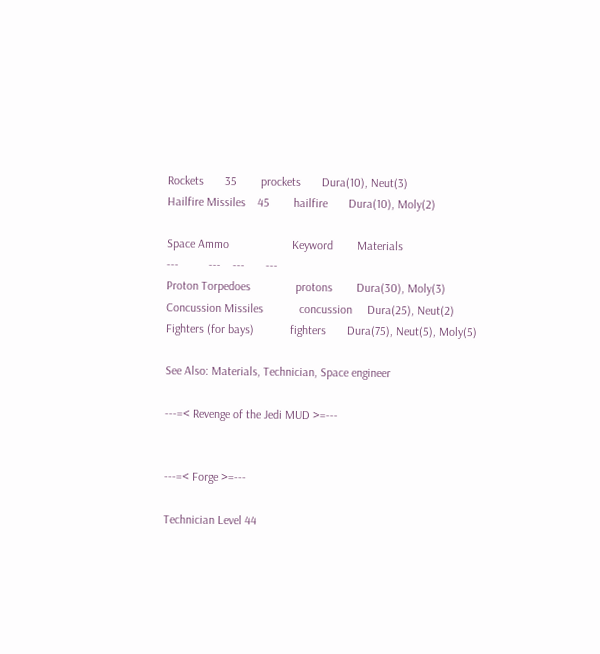Rockets       35        prockets       Dura(10), Neut(3)
Hailfire Missiles    45        hailfire       Dura(10), Moly(2)

Space Ammo                     Keyword        Materials
---          ---    ---       ---
Proton Torpedoes               protons        Dura(30), Moly(3)
Concussion Missiles            concussion     Dura(25), Neut(2)
Fighters (for bays)            fighters       Dura(75), Neut(5), Moly(5)

See Also: Materials, Technician, Space engineer

---=< Revenge of the Jedi MUD >=---


---=< Forge >=---

Technician Level 44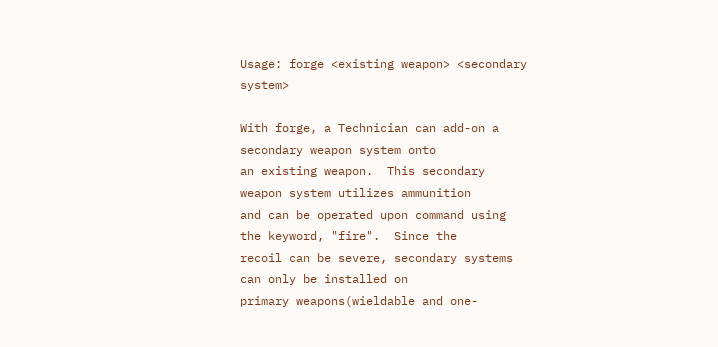Usage: forge <existing weapon> <secondary system>

With forge, a Technician can add-on a secondary weapon system onto
an existing weapon.  This secondary weapon system utilizes ammunition
and can be operated upon command using the keyword, "fire".  Since the
recoil can be severe, secondary systems can only be installed on
primary weapons(wieldable and one-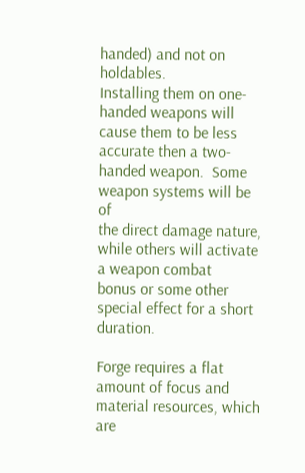handed) and not on holdables.
Installing them on one-handed weapons will cause them to be less
accurate then a two-handed weapon.  Some weapon systems will be of
the direct damage nature, while others will activate a weapon combat
bonus or some other special effect for a short duration.

Forge requires a flat amount of focus and material resources, which
are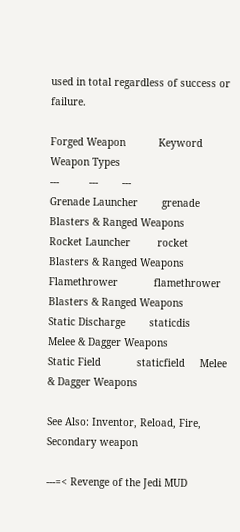used in total regardless of success or failure.

Forged Weapon           Keyword         Weapon Types
---          ---        ---
Grenade Launcher        grenade         Blasters & Ranged Weapons
Rocket Launcher         rocket          Blasters & Ranged Weapons
Flamethrower            flamethrower    Blasters & Ranged Weapons
Static Discharge        staticdis       Melee & Dagger Weapons
Static Field            staticfield     Melee & Dagger Weapons

See Also: Inventor, Reload, Fire, Secondary weapon

---=< Revenge of the Jedi MUD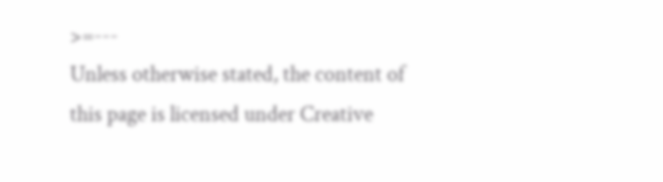>=---
Unless otherwise stated, the content of this page is licensed under Creative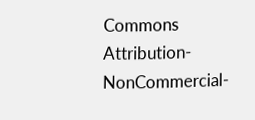Commons Attribution-NonCommercial-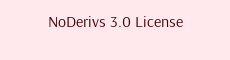NoDerivs 3.0 License